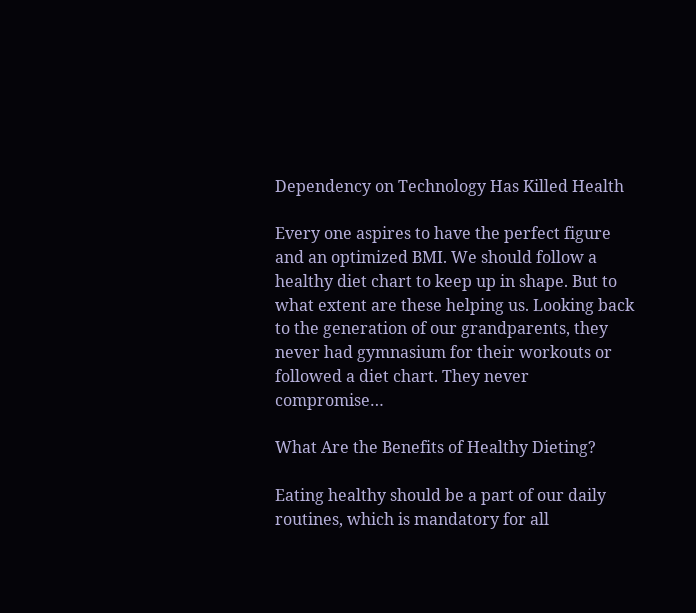Dependency on Technology Has Killed Health

Every one aspires to have the perfect figure and an optimized BMI. We should follow a healthy diet chart to keep up in shape. But to what extent are these helping us. Looking back to the generation of our grandparents, they never had gymnasium for their workouts or followed a diet chart. They never compromise…

What Are the Benefits of Healthy Dieting?

Eating healthy should be a part of our daily routines, which is mandatory for all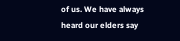of us. We have always heard our elders say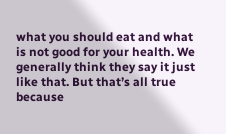what you should eat and what is not good for your health. We generally think they say it just like that. But that’s all true because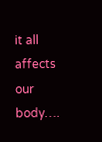it all affects our body….